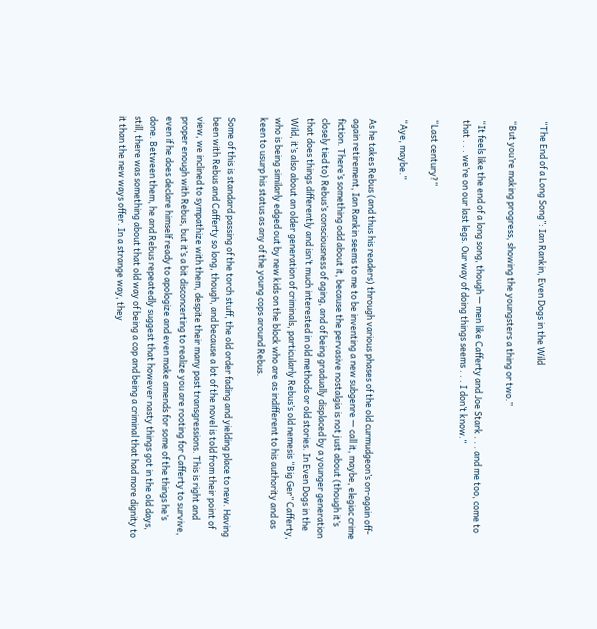“The End of a Long Song”: Ian Rankin, Even Dogs in the Wild

“But you’re making progress, showing the youngsters a thing or two.”

“It feels like the end of a long song, though — men like Cafferty and Joe Stark . . . and me too, come to that . . . we’re on our last legs. Our way of doing things seems . . . I don’t know.”

“Last century?”

“Aye, maybe.”

As he takes Rebus (and thus his readers) through various phases of the old curmudgeon’s on-again off-again retirement, Ian Rankin seems to me to be inventing a new subgenre — call it, maybe, elegiac crime fiction. There’s something odd about it, because the pervasive nostalgia is not just about (though it’s closely tied to) Rebus’s consciousness of aging, and of being gradually displaced by a younger generation that does things differently and isn’t much interested in old methods or old stories. In Even Dogs in the Wild, it’s also about an older generation of criminals, particularly Rebus’s old nemesis “Big Ger” Cafferty, who is being similarly edged out by new kids on the block who are as indifferent to his authority and as keen to usurp his status as any of the young cops around Rebus.

Some of this is standard passing of the torch stuff, the old order fading and yielding place to new. Having been with Rebus and Cafferty so long, though, and because a lot of the novel is told from their point of view, we inclined to sympathize with them, despite their many past transgressions. This is right and proper enough with Rebus, but it’s a bit disconcerting to realize you are rooting for Cafferty to survive, even if he does declare himself ready to apologize and even make amends for some of the things he’s done. Between them, he and Rebus repeatedly suggest that however nasty things got in the old days, still, there was something about that old way of being a cop and being a criminal that had more dignity to it than the new ways offer. In a strange way, they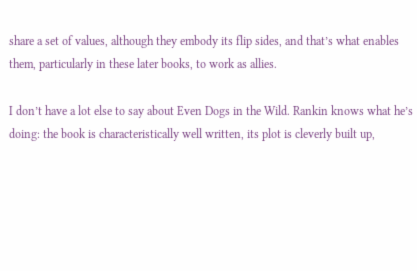share a set of values, although they embody its flip sides, and that’s what enables them, particularly in these later books, to work as allies.

I don’t have a lot else to say about Even Dogs in the Wild. Rankin knows what he’s doing: the book is characteristically well written, its plot is cleverly built up,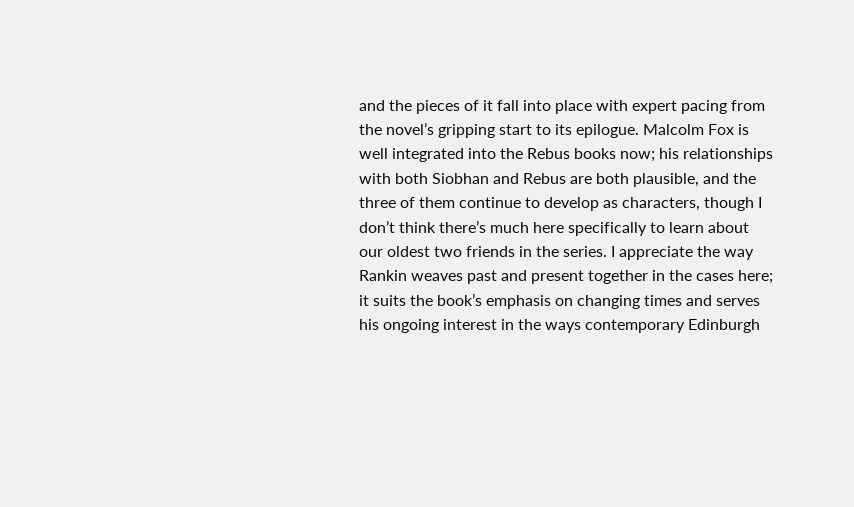and the pieces of it fall into place with expert pacing from the novel’s gripping start to its epilogue. Malcolm Fox is well integrated into the Rebus books now; his relationships with both Siobhan and Rebus are both plausible, and the three of them continue to develop as characters, though I don’t think there’s much here specifically to learn about our oldest two friends in the series. I appreciate the way Rankin weaves past and present together in the cases here; it suits the book’s emphasis on changing times and serves his ongoing interest in the ways contemporary Edinburgh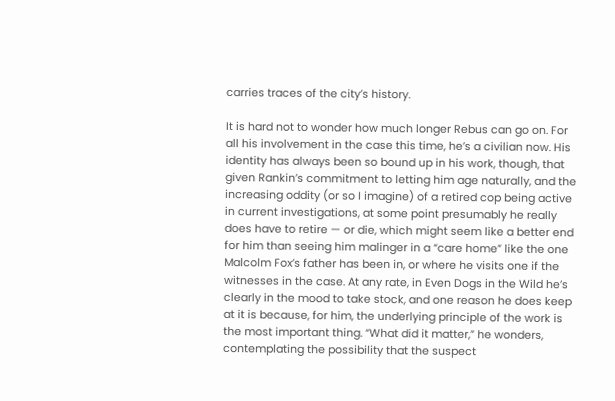carries traces of the city’s history.

It is hard not to wonder how much longer Rebus can go on. For all his involvement in the case this time, he’s a civilian now. His identity has always been so bound up in his work, though, that given Rankin’s commitment to letting him age naturally, and the increasing oddity (or so I imagine) of a retired cop being active in current investigations, at some point presumably he really does have to retire — or die, which might seem like a better end for him than seeing him malinger in a “care home” like the one Malcolm Fox’s father has been in, or where he visits one if the witnesses in the case. At any rate, in Even Dogs in the Wild he’s clearly in the mood to take stock, and one reason he does keep at it is because, for him, the underlying principle of the work is the most important thing. “What did it matter,” he wonders, contemplating the possibility that the suspect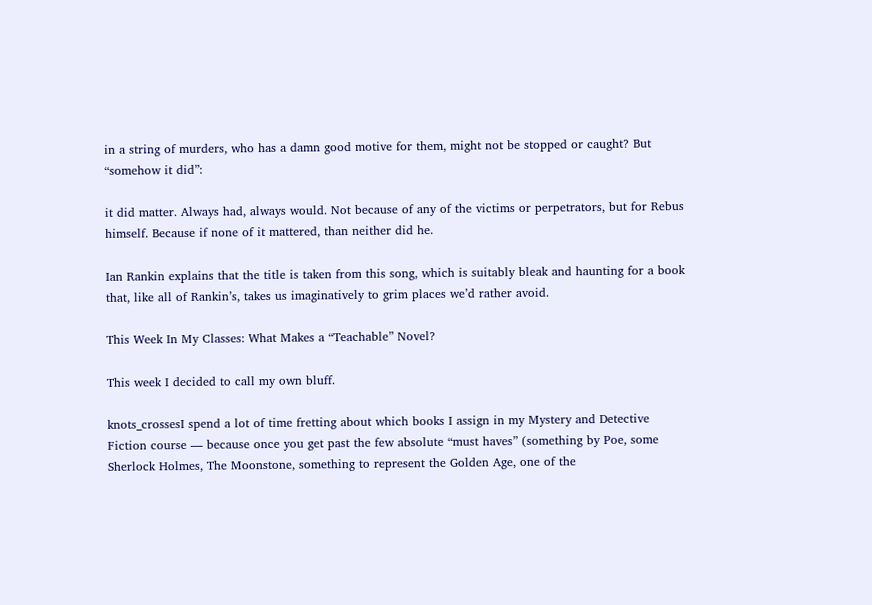in a string of murders, who has a damn good motive for them, might not be stopped or caught? But “somehow it did”:

it did matter. Always had, always would. Not because of any of the victims or perpetrators, but for Rebus himself. Because if none of it mattered, than neither did he.

Ian Rankin explains that the title is taken from this song, which is suitably bleak and haunting for a book that, like all of Rankin’s, takes us imaginatively to grim places we’d rather avoid.

This Week In My Classes: What Makes a “Teachable” Novel?

This week I decided to call my own bluff.

knots_crossesI spend a lot of time fretting about which books I assign in my Mystery and Detective Fiction course — because once you get past the few absolute “must haves” (something by Poe, some Sherlock Holmes, The Moonstone, something to represent the Golden Age, one of the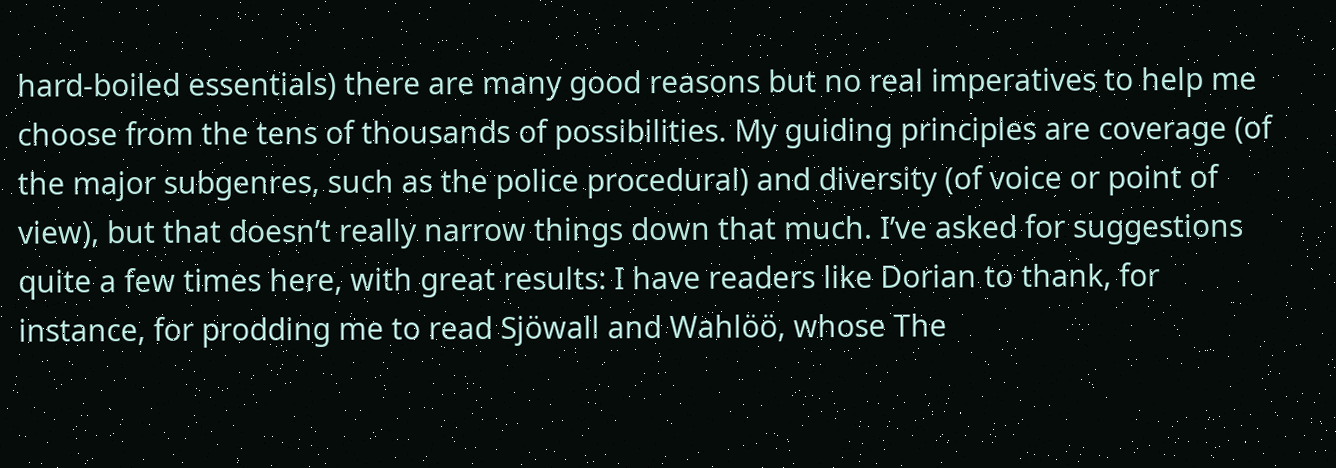hard-boiled essentials) there are many good reasons but no real imperatives to help me choose from the tens of thousands of possibilities. My guiding principles are coverage (of the major subgenres, such as the police procedural) and diversity (of voice or point of view), but that doesn’t really narrow things down that much. I’ve asked for suggestions quite a few times here, with great results: I have readers like Dorian to thank, for instance, for prodding me to read Sjöwall and Wahlöö, whose The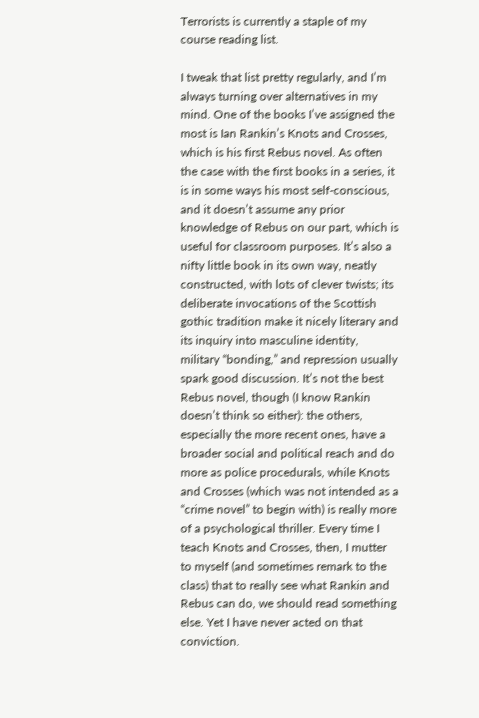Terrorists is currently a staple of my course reading list.

I tweak that list pretty regularly, and I’m always turning over alternatives in my mind. One of the books I’ve assigned the most is Ian Rankin’s Knots and Crosses, which is his first Rebus novel. As often the case with the first books in a series, it is in some ways his most self-conscious, and it doesn’t assume any prior knowledge of Rebus on our part, which is useful for classroom purposes. It’s also a nifty little book in its own way, neatly constructed, with lots of clever twists; its deliberate invocations of the Scottish gothic tradition make it nicely literary and its inquiry into masculine identity, military “bonding,” and repression usually spark good discussion. It’s not the best Rebus novel, though (I know Rankin doesn’t think so either): the others, especially the more recent ones, have a broader social and political reach and do more as police procedurals, while Knots and Crosses (which was not intended as a “crime novel” to begin with) is really more of a psychological thriller. Every time I teach Knots and Crosses, then, I mutter to myself (and sometimes remark to the class) that to really see what Rankin and Rebus can do, we should read something else. Yet I have never acted on that conviction.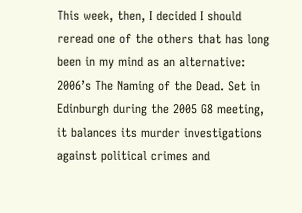This week, then, I decided I should reread one of the others that has long been in my mind as an alternative: 2006’s The Naming of the Dead. Set in Edinburgh during the 2005 G8 meeting, it balances its murder investigations against political crimes and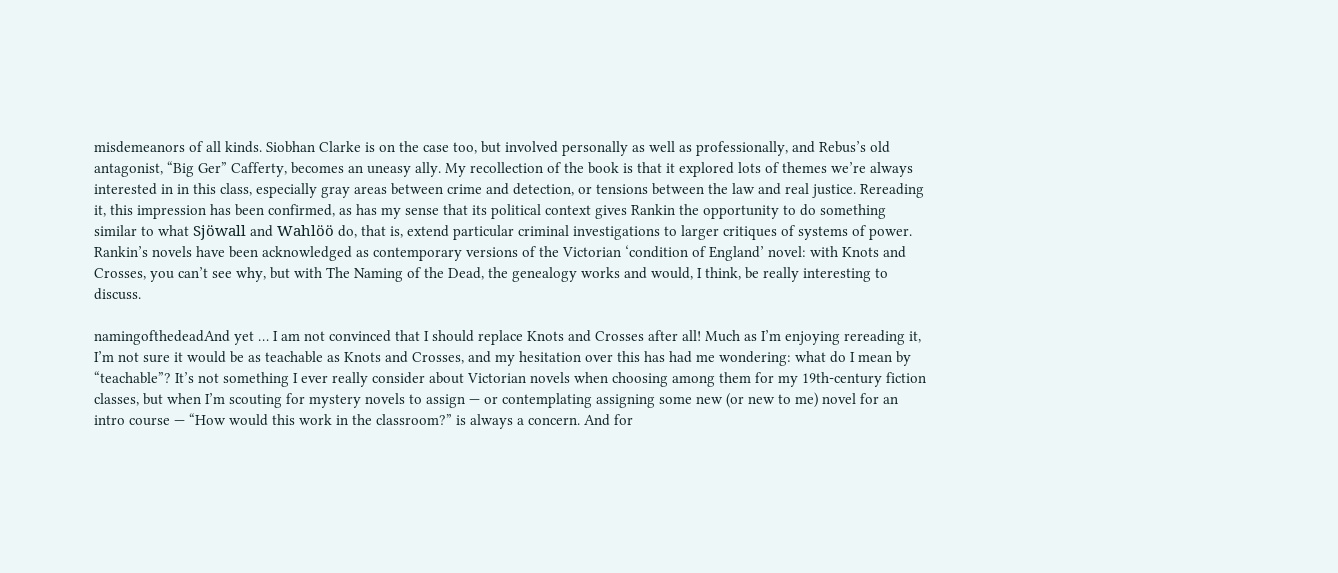misdemeanors of all kinds. Siobhan Clarke is on the case too, but involved personally as well as professionally, and Rebus’s old antagonist, “Big Ger” Cafferty, becomes an uneasy ally. My recollection of the book is that it explored lots of themes we’re always interested in in this class, especially gray areas between crime and detection, or tensions between the law and real justice. Rereading it, this impression has been confirmed, as has my sense that its political context gives Rankin the opportunity to do something similar to what Sjöwall and Wahlöö do, that is, extend particular criminal investigations to larger critiques of systems of power. Rankin’s novels have been acknowledged as contemporary versions of the Victorian ‘condition of England’ novel: with Knots and Crosses, you can’t see why, but with The Naming of the Dead, the genealogy works and would, I think, be really interesting to discuss.

namingofthedeadAnd yet … I am not convinced that I should replace Knots and Crosses after all! Much as I’m enjoying rereading it, I’m not sure it would be as teachable as Knots and Crosses, and my hesitation over this has had me wondering: what do I mean by “teachable”? It’s not something I ever really consider about Victorian novels when choosing among them for my 19th-century fiction classes, but when I’m scouting for mystery novels to assign — or contemplating assigning some new (or new to me) novel for an intro course — “How would this work in the classroom?” is always a concern. And for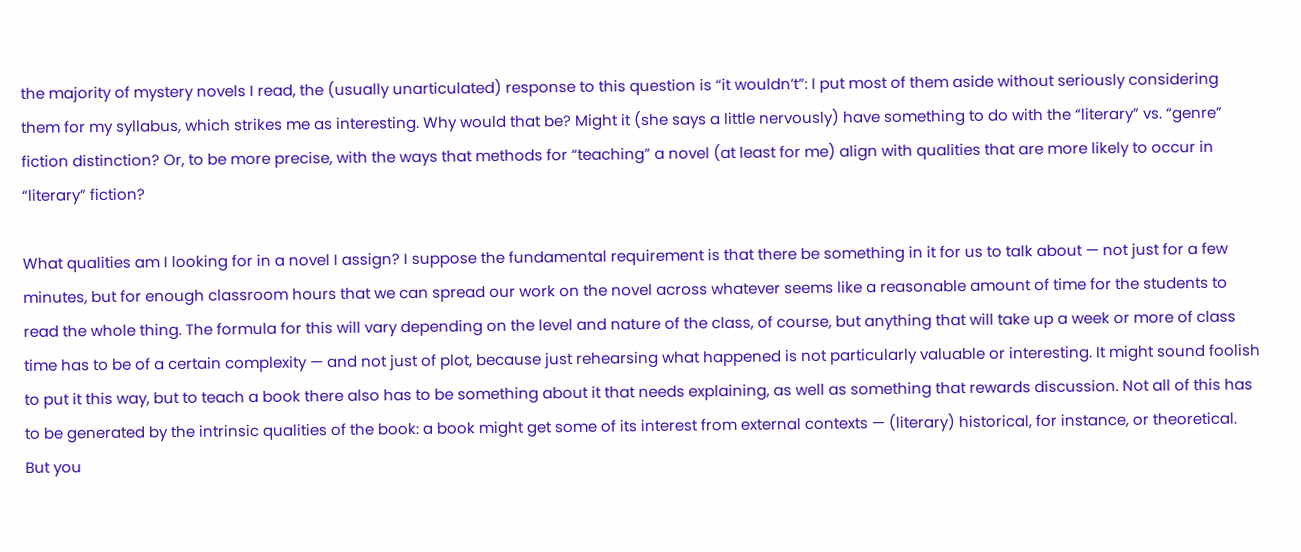the majority of mystery novels I read, the (usually unarticulated) response to this question is “it wouldn’t”: I put most of them aside without seriously considering them for my syllabus, which strikes me as interesting. Why would that be? Might it (she says a little nervously) have something to do with the “literary” vs. “genre” fiction distinction? Or, to be more precise, with the ways that methods for “teaching” a novel (at least for me) align with qualities that are more likely to occur in “literary” fiction?

What qualities am I looking for in a novel I assign? I suppose the fundamental requirement is that there be something in it for us to talk about — not just for a few minutes, but for enough classroom hours that we can spread our work on the novel across whatever seems like a reasonable amount of time for the students to read the whole thing. The formula for this will vary depending on the level and nature of the class, of course, but anything that will take up a week or more of class time has to be of a certain complexity — and not just of plot, because just rehearsing what happened is not particularly valuable or interesting. It might sound foolish to put it this way, but to teach a book there also has to be something about it that needs explaining, as well as something that rewards discussion. Not all of this has to be generated by the intrinsic qualities of the book: a book might get some of its interest from external contexts — (literary) historical, for instance, or theoretical. But you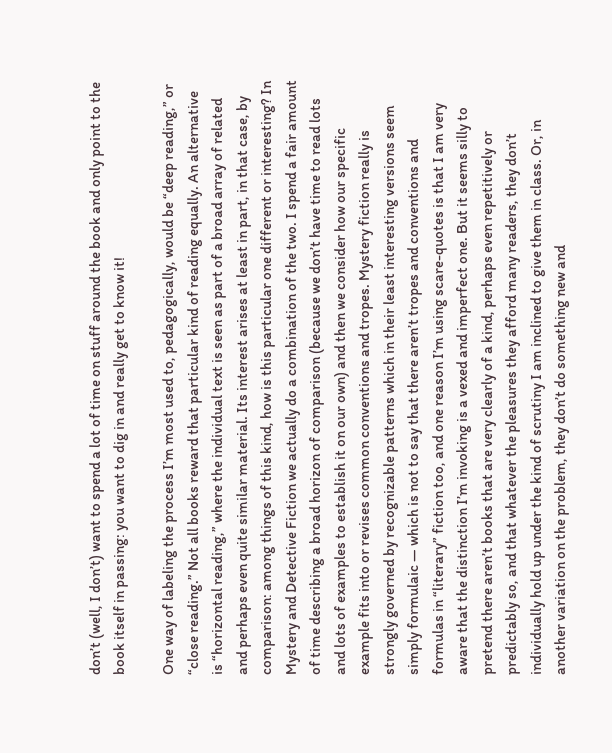don’t (well, I don’t) want to spend a lot of time on stuff around the book and only point to the book itself in passing: you want to dig in and really get to know it!

One way of labeling the process I’m most used to, pedagogically, would be “deep reading,” or “close reading.” Not all books reward that particular kind of reading equally. An alternative is “horizontal reading,” where the individual text is seen as part of a broad array of related and perhaps even quite similar material. Its interest arises at least in part, in that case, by comparison: among things of this kind, how is this particular one different or interesting? In Mystery and Detective Fiction we actually do a combination of the two. I spend a fair amount of time describing a broad horizon of comparison (because we don’t have time to read lots and lots of examples to establish it on our own) and then we consider how our specific example fits into or revises common conventions and tropes. Mystery fiction really is strongly governed by recognizable patterns which in their least interesting versions seem simply formulaic — which is not to say that there aren’t tropes and conventions and formulas in “literary” fiction too, and one reason I’m using scare-quotes is that I am very aware that the distinction I’m invoking is a vexed and imperfect one. But it seems silly to pretend there aren’t books that are very clearly of a kind, perhaps even repetitively or predictably so, and that whatever the pleasures they afford many readers, they don’t individually hold up under the kind of scrutiny I am inclined to give them in class. Or, in another variation on the problem, they don’t do something new and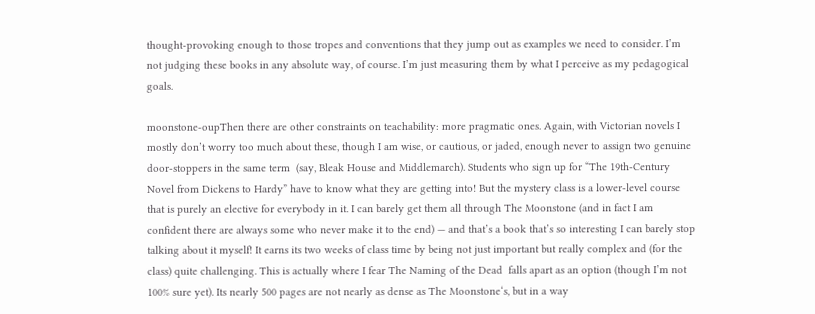thought-provoking enough to those tropes and conventions that they jump out as examples we need to consider. I’m not judging these books in any absolute way, of course. I’m just measuring them by what I perceive as my pedagogical goals.

moonstone-oupThen there are other constraints on teachability: more pragmatic ones. Again, with Victorian novels I mostly don’t worry too much about these, though I am wise, or cautious, or jaded, enough never to assign two genuine door-stoppers in the same term  (say, Bleak House and Middlemarch). Students who sign up for “The 19th-Century Novel from Dickens to Hardy” have to know what they are getting into! But the mystery class is a lower-level course that is purely an elective for everybody in it. I can barely get them all through The Moonstone (and in fact I am confident there are always some who never make it to the end) — and that’s a book that’s so interesting I can barely stop talking about it myself! It earns its two weeks of class time by being not just important but really complex and (for the class) quite challenging. This is actually where I fear The Naming of the Dead  falls apart as an option (though I’m not 100% sure yet). Its nearly 500 pages are not nearly as dense as The Moonstone‘s, but in a way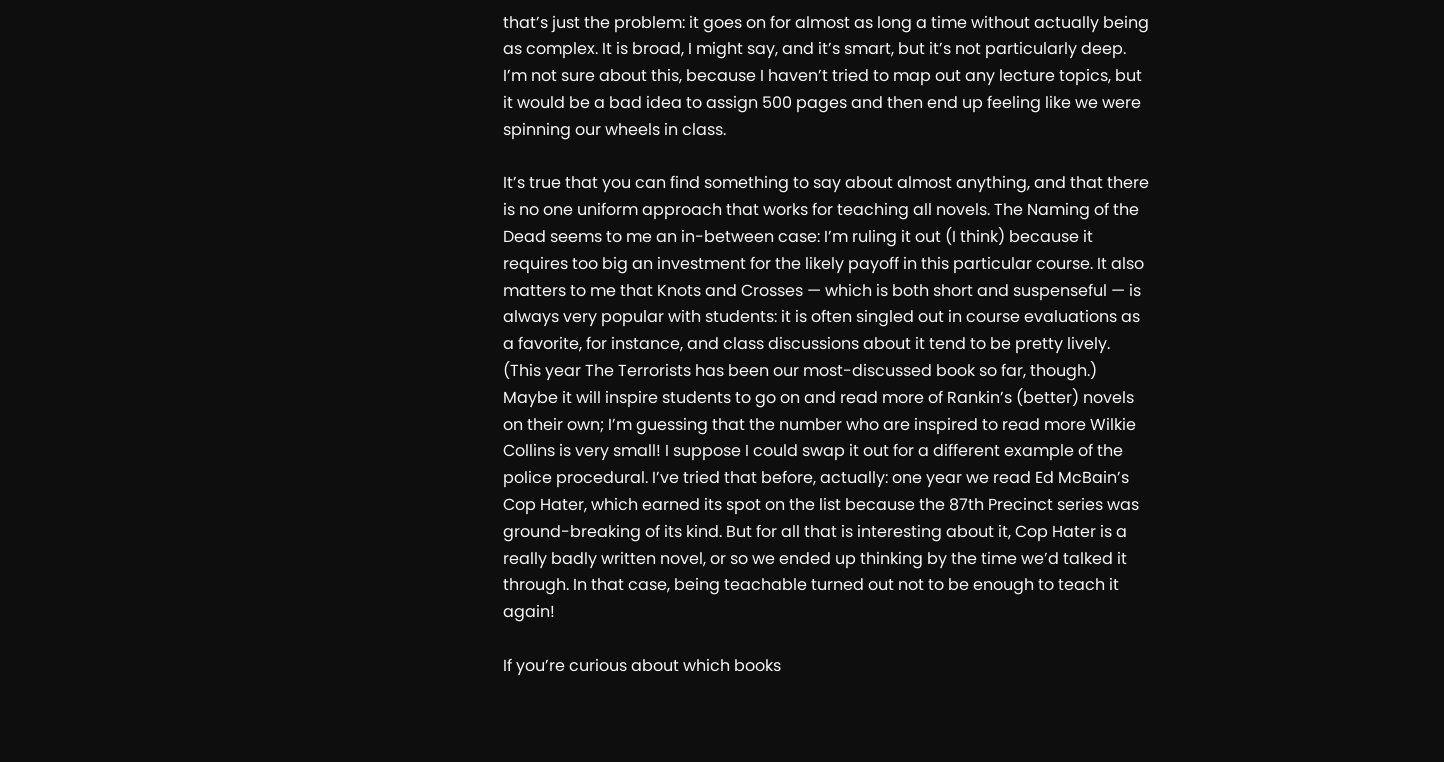that’s just the problem: it goes on for almost as long a time without actually being as complex. It is broad, I might say, and it’s smart, but it’s not particularly deep. I’m not sure about this, because I haven’t tried to map out any lecture topics, but it would be a bad idea to assign 500 pages and then end up feeling like we were spinning our wheels in class.

It’s true that you can find something to say about almost anything, and that there is no one uniform approach that works for teaching all novels. The Naming of the Dead seems to me an in-between case: I’m ruling it out (I think) because it requires too big an investment for the likely payoff in this particular course. It also matters to me that Knots and Crosses — which is both short and suspenseful — is always very popular with students: it is often singled out in course evaluations as a favorite, for instance, and class discussions about it tend to be pretty lively. (This year The Terrorists has been our most-discussed book so far, though.) Maybe it will inspire students to go on and read more of Rankin’s (better) novels on their own; I’m guessing that the number who are inspired to read more Wilkie Collins is very small! I suppose I could swap it out for a different example of the police procedural. I’ve tried that before, actually: one year we read Ed McBain’s Cop Hater, which earned its spot on the list because the 87th Precinct series was ground-breaking of its kind. But for all that is interesting about it, Cop Hater is a really badly written novel, or so we ended up thinking by the time we’d talked it through. In that case, being teachable turned out not to be enough to teach it again!

If you’re curious about which books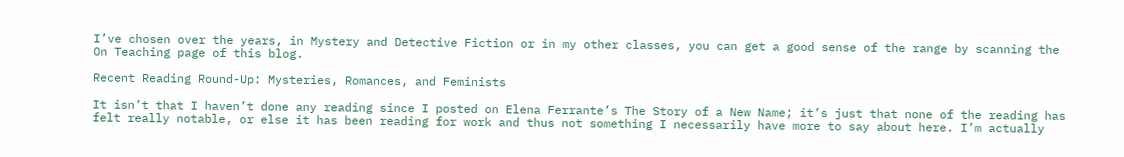I’ve chosen over the years, in Mystery and Detective Fiction or in my other classes, you can get a good sense of the range by scanning the On Teaching page of this blog.

Recent Reading Round-Up: Mysteries, Romances, and Feminists

It isn’t that I haven’t done any reading since I posted on Elena Ferrante’s The Story of a New Name; it’s just that none of the reading has felt really notable, or else it has been reading for work and thus not something I necessarily have more to say about here. I’m actually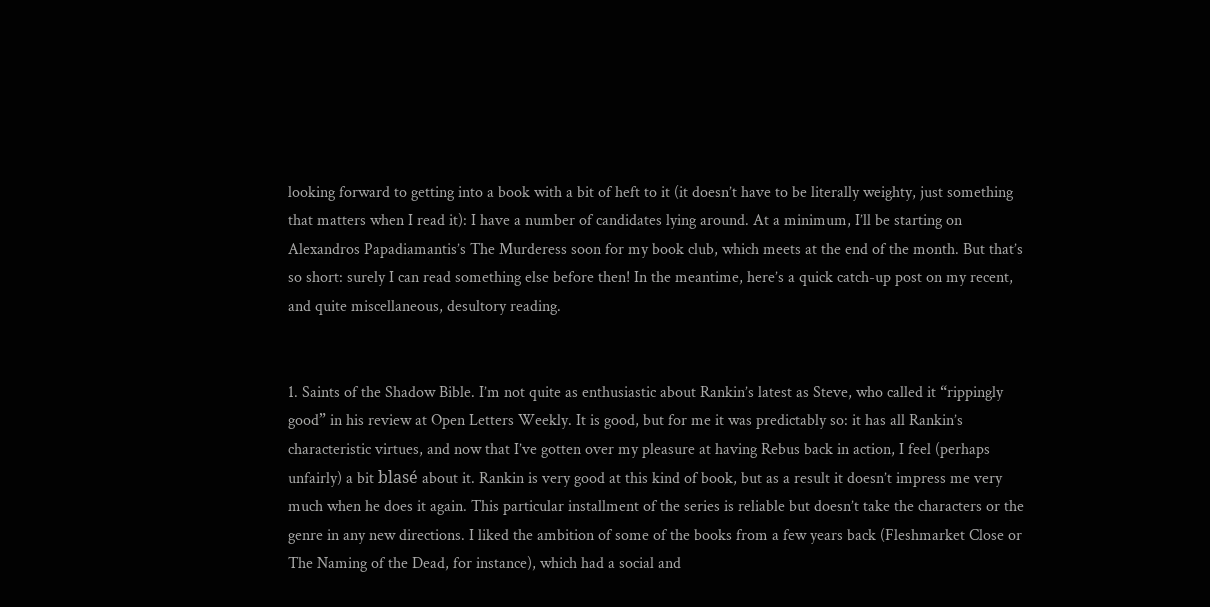looking forward to getting into a book with a bit of heft to it (it doesn’t have to be literally weighty, just something that matters when I read it): I have a number of candidates lying around. At a minimum, I’ll be starting on Alexandros Papadiamantis’s The Murderess soon for my book club, which meets at the end of the month. But that’s so short: surely I can read something else before then! In the meantime, here’s a quick catch-up post on my recent, and quite miscellaneous, desultory reading.


1. Saints of the Shadow Bible. I’m not quite as enthusiastic about Rankin’s latest as Steve, who called it “rippingly good” in his review at Open Letters Weekly. It is good, but for me it was predictably so: it has all Rankin’s characteristic virtues, and now that I’ve gotten over my pleasure at having Rebus back in action, I feel (perhaps unfairly) a bit blasé about it. Rankin is very good at this kind of book, but as a result it doesn’t impress me very much when he does it again. This particular installment of the series is reliable but doesn’t take the characters or the genre in any new directions. I liked the ambition of some of the books from a few years back (Fleshmarket Close or The Naming of the Dead, for instance), which had a social and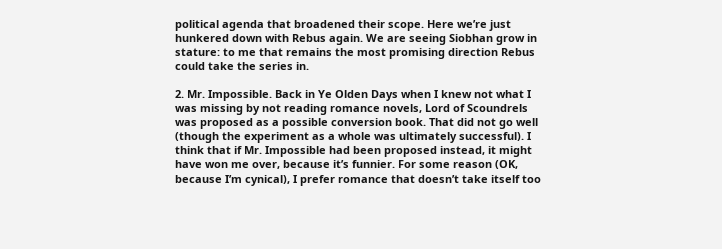political agenda that broadened their scope. Here we’re just hunkered down with Rebus again. We are seeing Siobhan grow in stature: to me that remains the most promising direction Rebus could take the series in.

2. Mr. Impossible. Back in Ye Olden Days when I knew not what I was missing by not reading romance novels, Lord of Scoundrels was proposed as a possible conversion book. That did not go well (though the experiment as a whole was ultimately successful). I think that if Mr. Impossible had been proposed instead, it might have won me over, because it’s funnier. For some reason (OK, because I’m cynical), I prefer romance that doesn’t take itself too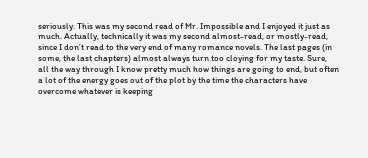seriously. This was my second read of Mr. Impossible and I enjoyed it just as much. Actually, technically it was my second almost-read, or mostly-read, since I don’t read to the very end of many romance novels. The last pages (in some, the last chapters) almost always turn too cloying for my taste. Sure, all the way through I know pretty much how things are going to end, but often a lot of the energy goes out of the plot by the time the characters have overcome whatever is keeping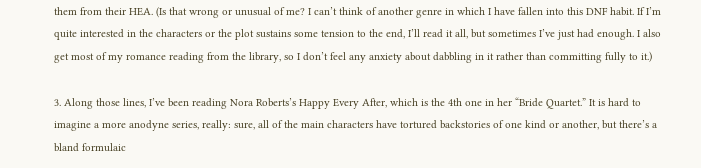them from their HEA. (Is that wrong or unusual of me? I can’t think of another genre in which I have fallen into this DNF habit. If I’m quite interested in the characters or the plot sustains some tension to the end, I’ll read it all, but sometimes I’ve just had enough. I also get most of my romance reading from the library, so I don’t feel any anxiety about dabbling in it rather than committing fully to it.)

3. Along those lines, I’ve been reading Nora Roberts’s Happy Every After, which is the 4th one in her “Bride Quartet.” It is hard to imagine a more anodyne series, really: sure, all of the main characters have tortured backstories of one kind or another, but there’s a bland formulaic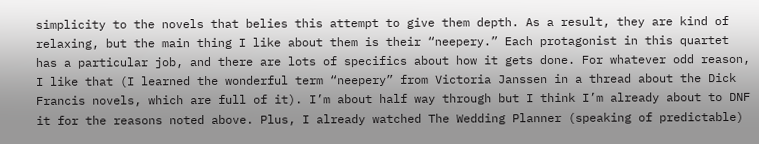simplicity to the novels that belies this attempt to give them depth. As a result, they are kind of relaxing, but the main thing I like about them is their “neepery.” Each protagonist in this quartet has a particular job, and there are lots of specifics about how it gets done. For whatever odd reason, I like that (I learned the wonderful term “neepery” from Victoria Janssen in a thread about the Dick Francis novels, which are full of it). I’m about half way through but I think I’m already about to DNF it for the reasons noted above. Plus, I already watched The Wedding Planner (speaking of predictable)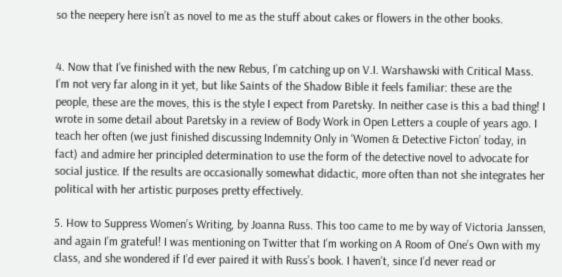so the neepery here isn’t as novel to me as the stuff about cakes or flowers in the other books.


4. Now that I’ve finished with the new Rebus, I’m catching up on V.I. Warshawski with Critical Mass. I’m not very far along in it yet, but like Saints of the Shadow Bible it feels familiar: these are the people, these are the moves, this is the style I expect from Paretsky. In neither case is this a bad thing! I wrote in some detail about Paretsky in a review of Body Work in Open Letters a couple of years ago. I teach her often (we just finished discussing Indemnity Only in ‘Women & Detective Ficton’ today, in fact) and admire her principled determination to use the form of the detective novel to advocate for social justice. If the results are occasionally somewhat didactic, more often than not she integrates her political with her artistic purposes pretty effectively.

5. How to Suppress Women’s Writing, by Joanna Russ. This too came to me by way of Victoria Janssen, and again I’m grateful! I was mentioning on Twitter that I’m working on A Room of One’s Own with my class, and she wondered if I’d ever paired it with Russ’s book. I haven’t, since I’d never read or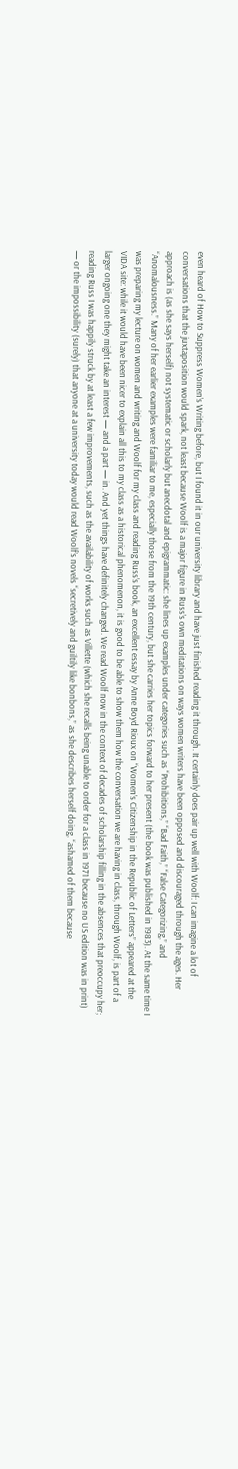even heard of How to Suppress Women’s Writing before, but I found it in our university library and have just finished reading it through. It certainly does pair up well with Woolf: I can imagine a lot of conversations that the juxtaposition would spark, not least because Woolf is a major figure in Russ’s own meditations on ways women writers have been opposed and discouraged through the ages. Her approach is (as she says herself) not systematic or scholarly but anecdotal and epigrammatic: she lines up examples under categories such as “Prohibitions,” “Bad Faith,” “False Categorizing,” and “Anomalousness.” Many of her earlier examples were familiar to me, especially those from the 19th century, but she carries her topics forward to her present (the book was published in 1983). At the same time I was preparing my lecture on women and writing and Woolf for my class and reading Russ’s book, an excellent essay by Anne Boyd Rioux on “Women’s Citizenship in the Republic of Letters” appeared at the VIDA site: while it would have been nicer to explain all this to my class as a historical phenomenon, it is good to be able to show them how the conversation we are having in class, through Woolf, is part of a larger ongoing one they might take an interest — and a part — in. And yet things have definitely changed. We read Woolf now in the context of decades of scholarship filling in the absences that preoccupy her; reading Russ I was happily struck by at least a few improvements, such as the availability of works such as Villette (which she recalls being unable to order for a class in 1971 because no US edition was in print) — or the impossibility (surely) that anyone at a university today would read Woolf’s novels “secretively and guiltily like bonbons,” as she describes herself doing, “ashamed of them because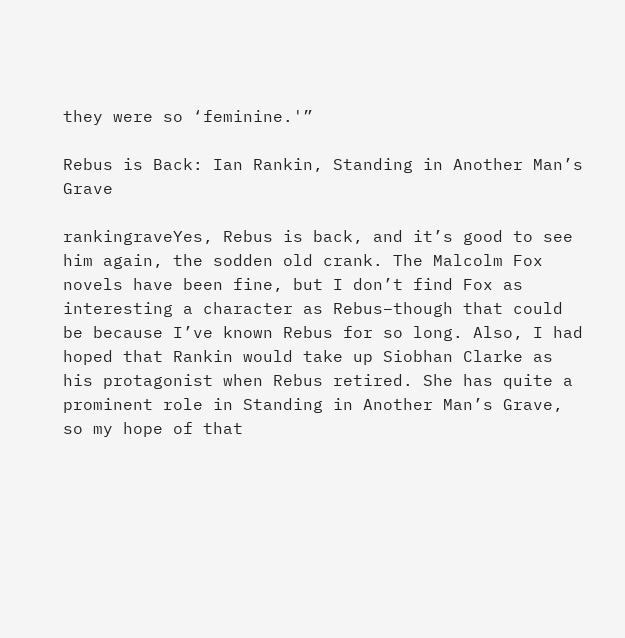they were so ‘feminine.'”

Rebus is Back: Ian Rankin, Standing in Another Man’s Grave

rankingraveYes, Rebus is back, and it’s good to see him again, the sodden old crank. The Malcolm Fox novels have been fine, but I don’t find Fox as interesting a character as Rebus–though that could be because I’ve known Rebus for so long. Also, I had hoped that Rankin would take up Siobhan Clarke as his protagonist when Rebus retired. She has quite a prominent role in Standing in Another Man’s Grave, so my hope of that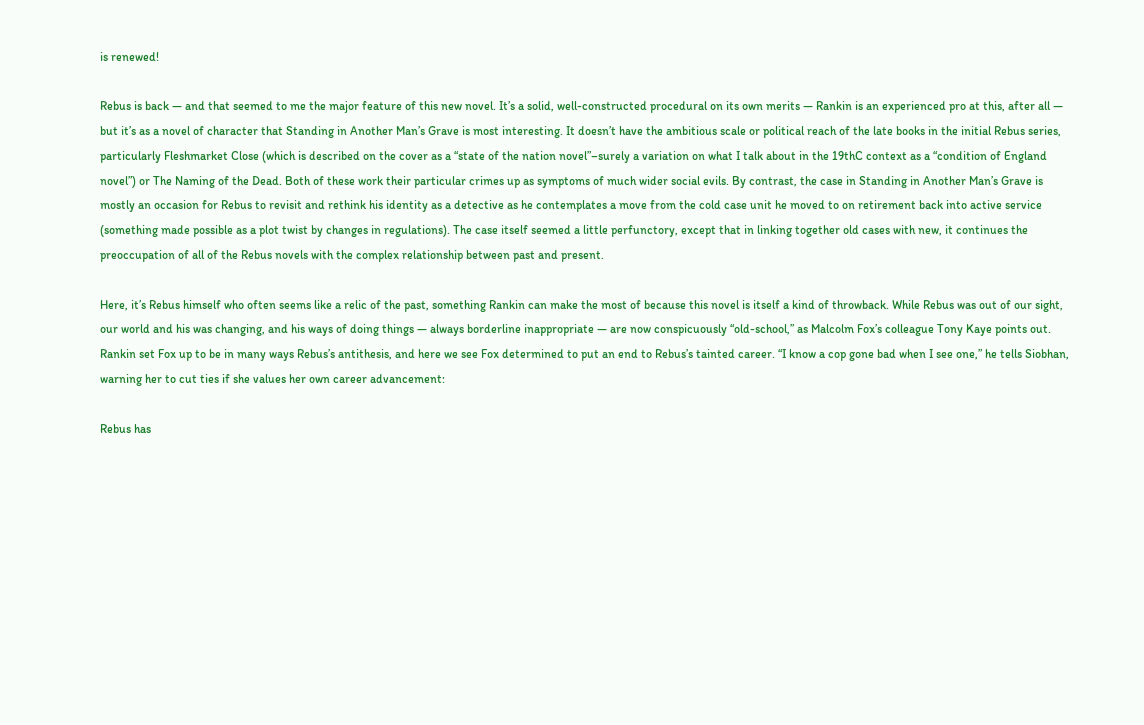is renewed!

Rebus is back — and that seemed to me the major feature of this new novel. It’s a solid, well-constructed procedural on its own merits — Rankin is an experienced pro at this, after all — but it’s as a novel of character that Standing in Another Man’s Grave is most interesting. It doesn’t have the ambitious scale or political reach of the late books in the initial Rebus series, particularly Fleshmarket Close (which is described on the cover as a “state of the nation novel”–surely a variation on what I talk about in the 19thC context as a “condition of England novel”) or The Naming of the Dead. Both of these work their particular crimes up as symptoms of much wider social evils. By contrast, the case in Standing in Another Man’s Grave is mostly an occasion for Rebus to revisit and rethink his identity as a detective as he contemplates a move from the cold case unit he moved to on retirement back into active service (something made possible as a plot twist by changes in regulations). The case itself seemed a little perfunctory, except that in linking together old cases with new, it continues the preoccupation of all of the Rebus novels with the complex relationship between past and present.

Here, it’s Rebus himself who often seems like a relic of the past, something Rankin can make the most of because this novel is itself a kind of throwback. While Rebus was out of our sight, our world and his was changing, and his ways of doing things — always borderline inappropriate — are now conspicuously “old-school,” as Malcolm Fox’s colleague Tony Kaye points out. Rankin set Fox up to be in many ways Rebus’s antithesis, and here we see Fox determined to put an end to Rebus’s tainted career. “I know a cop gone bad when I see one,” he tells Siobhan, warning her to cut ties if she values her own career advancement:

Rebus has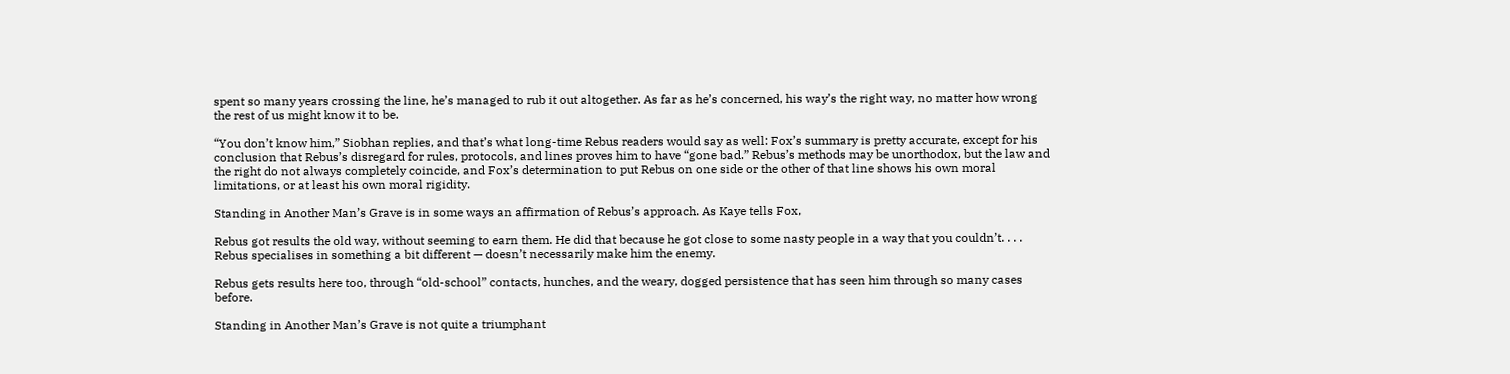spent so many years crossing the line, he’s managed to rub it out altogether. As far as he’s concerned, his way’s the right way, no matter how wrong the rest of us might know it to be.

“You don’t know him,” Siobhan replies, and that’s what long-time Rebus readers would say as well: Fox’s summary is pretty accurate, except for his conclusion that Rebus’s disregard for rules, protocols, and lines proves him to have “gone bad.” Rebus’s methods may be unorthodox, but the law and the right do not always completely coincide, and Fox’s determination to put Rebus on one side or the other of that line shows his own moral limitations, or at least his own moral rigidity.

Standing in Another Man’s Grave is in some ways an affirmation of Rebus’s approach. As Kaye tells Fox,

Rebus got results the old way, without seeming to earn them. He did that because he got close to some nasty people in a way that you couldn’t. . . . Rebus specialises in something a bit different — doesn’t necessarily make him the enemy.

Rebus gets results here too, through “old-school” contacts, hunches, and the weary, dogged persistence that has seen him through so many cases before.

Standing in Another Man’s Grave is not quite a triumphant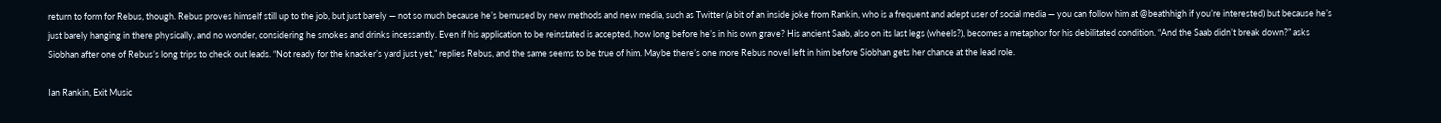return to form for Rebus, though. Rebus proves himself still up to the job, but just barely — not so much because he’s bemused by new methods and new media, such as Twitter (a bit of an inside joke from Rankin, who is a frequent and adept user of social media — you can follow him at @beathhigh if you’re interested) but because he’s just barely hanging in there physically, and no wonder, considering he smokes and drinks incessantly. Even if his application to be reinstated is accepted, how long before he’s in his own grave? His ancient Saab, also on its last legs (wheels?), becomes a metaphor for his debilitated condition. “And the Saab didn’t break down?” asks Siobhan after one of Rebus’s long trips to check out leads. “Not ready for the knacker’s yard just yet,” replies Rebus, and the same seems to be true of him. Maybe there’s one more Rebus novel left in him before Siobhan gets her chance at the lead role.

Ian Rankin, Exit Music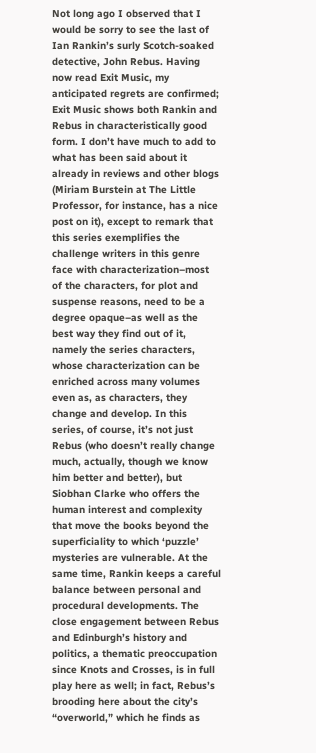Not long ago I observed that I would be sorry to see the last of Ian Rankin’s surly Scotch-soaked detective, John Rebus. Having now read Exit Music, my anticipated regrets are confirmed; Exit Music shows both Rankin and Rebus in characteristically good form. I don’t have much to add to what has been said about it already in reviews and other blogs (Miriam Burstein at The Little Professor, for instance, has a nice post on it), except to remark that this series exemplifies the challenge writers in this genre face with characterization–most of the characters, for plot and suspense reasons, need to be a degree opaque–as well as the best way they find out of it, namely the series characters, whose characterization can be enriched across many volumes even as, as characters, they change and develop. In this series, of course, it’s not just Rebus (who doesn’t really change much, actually, though we know him better and better), but Siobhan Clarke who offers the human interest and complexity that move the books beyond the superficiality to which ‘puzzle’ mysteries are vulnerable. At the same time, Rankin keeps a careful balance between personal and procedural developments. The close engagement between Rebus and Edinburgh’s history and politics, a thematic preoccupation since Knots and Crosses, is in full play here as well; in fact, Rebus’s brooding here about the city’s “overworld,” which he finds as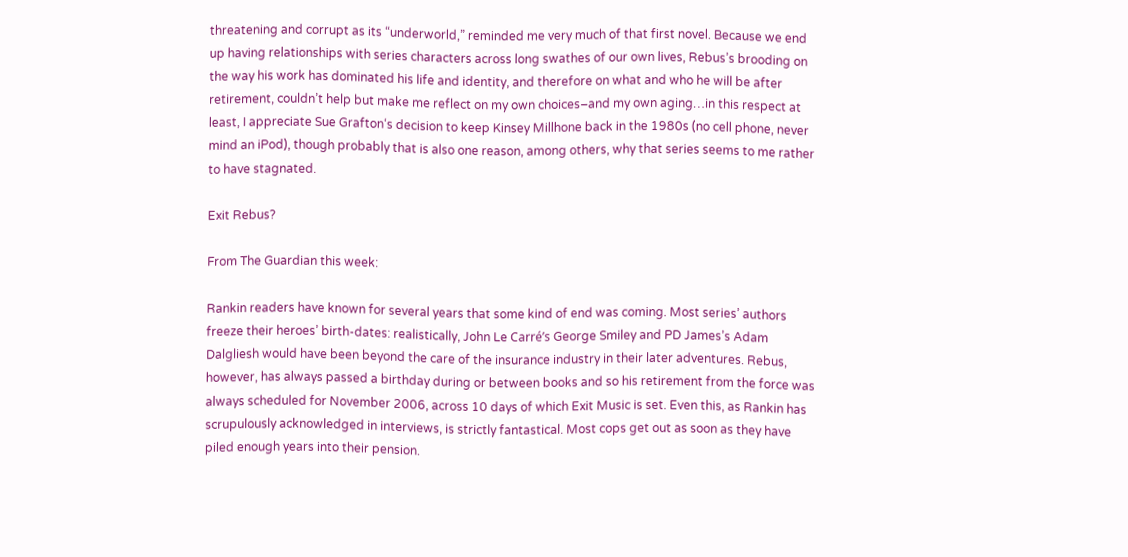threatening and corrupt as its “underworld,” reminded me very much of that first novel. Because we end up having relationships with series characters across long swathes of our own lives, Rebus’s brooding on the way his work has dominated his life and identity, and therefore on what and who he will be after retirement, couldn’t help but make me reflect on my own choices–and my own aging…in this respect at least, I appreciate Sue Grafton‘s decision to keep Kinsey Millhone back in the 1980s (no cell phone, never mind an iPod), though probably that is also one reason, among others, why that series seems to me rather to have stagnated.

Exit Rebus?

From The Guardian this week:

Rankin readers have known for several years that some kind of end was coming. Most series’ authors freeze their heroes’ birth-dates: realistically, John Le Carré’s George Smiley and PD James’s Adam Dalgliesh would have been beyond the care of the insurance industry in their later adventures. Rebus, however, has always passed a birthday during or between books and so his retirement from the force was always scheduled for November 2006, across 10 days of which Exit Music is set. Even this, as Rankin has scrupulously acknowledged in interviews, is strictly fantastical. Most cops get out as soon as they have piled enough years into their pension.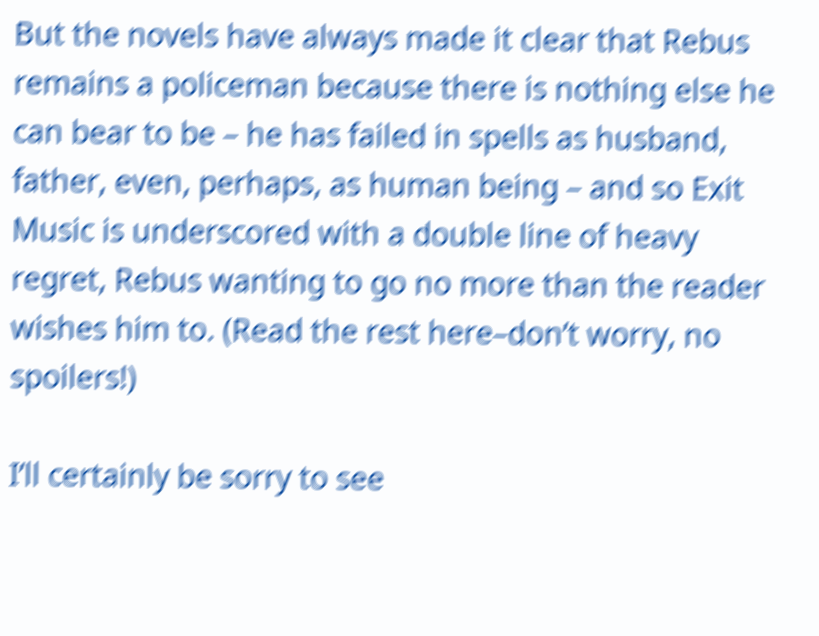But the novels have always made it clear that Rebus remains a policeman because there is nothing else he can bear to be – he has failed in spells as husband, father, even, perhaps, as human being – and so Exit Music is underscored with a double line of heavy regret, Rebus wanting to go no more than the reader wishes him to. (Read the rest here–don’t worry, no spoilers!)

I’ll certainly be sorry to see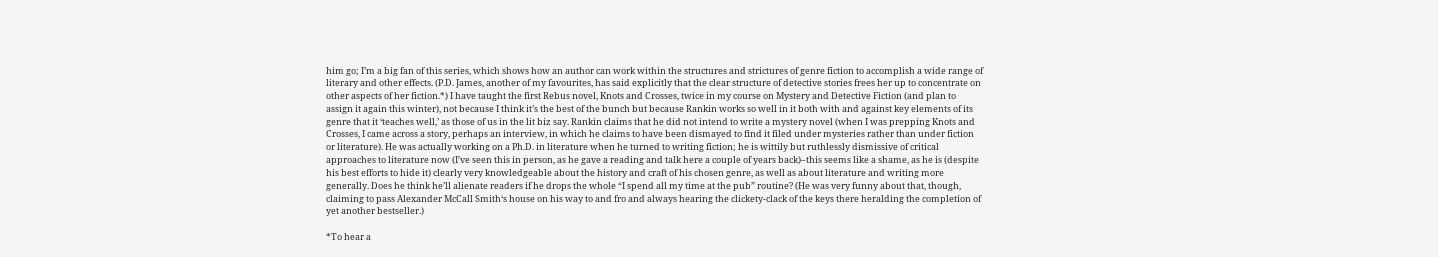him go; I’m a big fan of this series, which shows how an author can work within the structures and strictures of genre fiction to accomplish a wide range of literary and other effects. (P.D. James, another of my favourites, has said explicitly that the clear structure of detective stories frees her up to concentrate on other aspects of her fiction.*) I have taught the first Rebus novel, Knots and Crosses, twice in my course on Mystery and Detective Fiction (and plan to assign it again this winter), not because I think it’s the best of the bunch but because Rankin works so well in it both with and against key elements of its genre that it ‘teaches well,’ as those of us in the lit biz say. Rankin claims that he did not intend to write a mystery novel (when I was prepping Knots and Crosses, I came across a story, perhaps an interview, in which he claims to have been dismayed to find it filed under mysteries rather than under fiction or literature). He was actually working on a Ph.D. in literature when he turned to writing fiction; he is wittily but ruthlessly dismissive of critical approaches to literature now (I’ve seen this in person, as he gave a reading and talk here a couple of years back)–this seems like a shame, as he is (despite his best efforts to hide it) clearly very knowledgeable about the history and craft of his chosen genre, as well as about literature and writing more generally. Does he think he’ll alienate readers if he drops the whole “I spend all my time at the pub” routine? (He was very funny about that, though, claiming to pass Alexander McCall Smith‘s house on his way to and fro and always hearing the clickety-clack of the keys there heralding the completion of yet another bestseller.)

*To hear a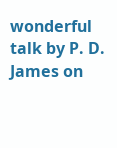wonderful talk by P. D. James on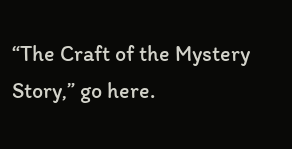“The Craft of the Mystery Story,” go here.